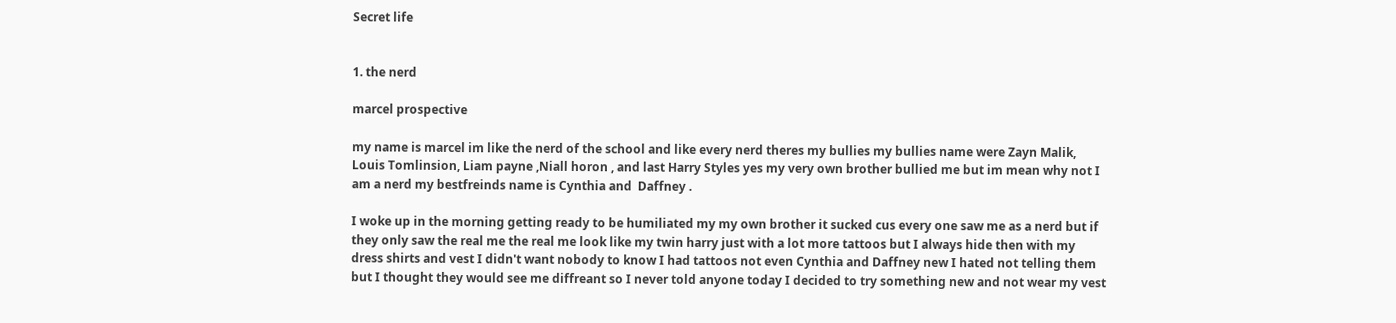Secret life


1. the nerd

marcel prospective

my name is marcel im like the nerd of the school and like every nerd theres my bullies my bullies name were Zayn Malik, Louis Tomlinsion, Liam payne ,Niall horon , and last Harry Styles yes my very own brother bullied me but im mean why not I am a nerd my bestfreinds name is Cynthia and  Daffney .

I woke up in the morning getting ready to be humiliated my my own brother it sucked cus every one saw me as a nerd but if they only saw the real me the real me look like my twin harry just with a lot more tattoos but I always hide then with my dress shirts and vest I didn't want nobody to know I had tattoos not even Cynthia and Daffney new I hated not telling them but I thought they would see me diffreant so I never told anyone today I decided to try something new and not wear my vest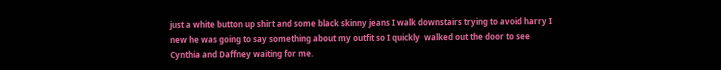just a white button up shirt and some black skinny jeans I walk downstairs trying to avoid harry I new he was going to say something about my outfit so I quickly  walked out the door to see Cynthia and Daffney waiting for me.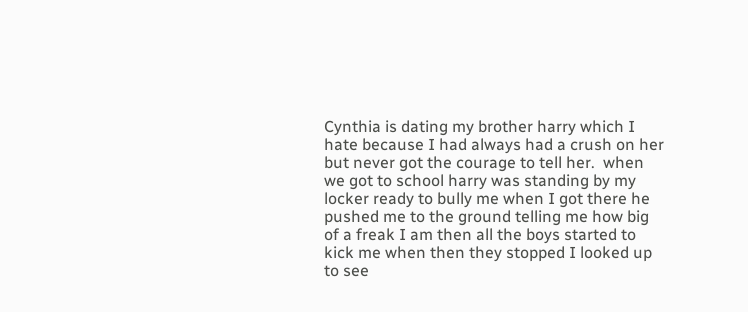Cynthia is dating my brother harry which I hate because I had always had a crush on her but never got the courage to tell her.  when we got to school harry was standing by my locker ready to bully me when I got there he pushed me to the ground telling me how big of a freak I am then all the boys started to kick me when then they stopped I looked up to see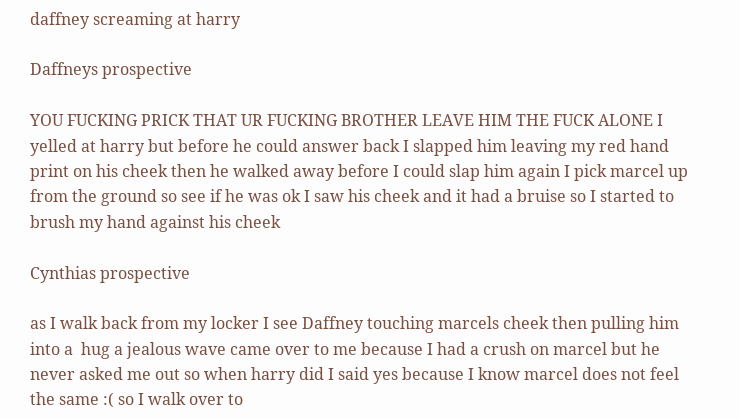daffney screaming at harry

Daffneys prospective

YOU FUCKING PRICK THAT UR FUCKING BROTHER LEAVE HIM THE FUCK ALONE I yelled at harry but before he could answer back I slapped him leaving my red hand print on his cheek then he walked away before I could slap him again I pick marcel up from the ground so see if he was ok I saw his cheek and it had a bruise so I started to brush my hand against his cheek

Cynthias prospective

as I walk back from my locker I see Daffney touching marcels cheek then pulling him into a  hug a jealous wave came over to me because I had a crush on marcel but he never asked me out so when harry did I said yes because I know marcel does not feel the same :( so I walk over to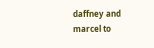daffney and marcel to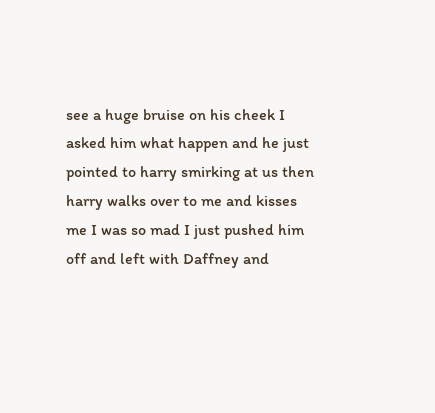see a huge bruise on his cheek I asked him what happen and he just pointed to harry smirking at us then harry walks over to me and kisses me I was so mad I just pushed him off and left with Daffney and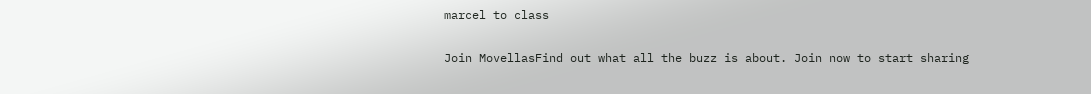marcel to class


Join MovellasFind out what all the buzz is about. Join now to start sharing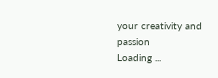your creativity and passion
Loading ...